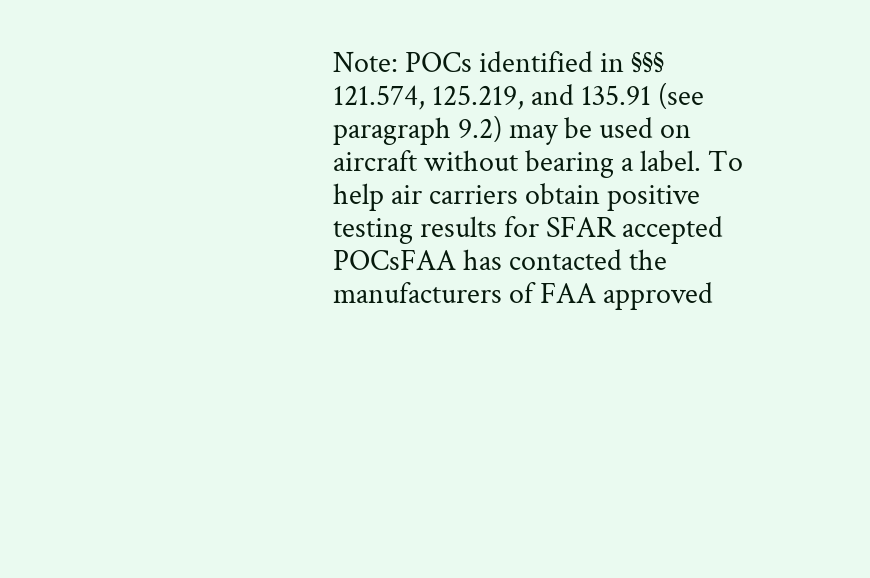Note: POCs identified in §§§ 121.574, 125.219, and 135.91 (see paragraph 9.2) may be used on aircraft without bearing a label. To help air carriers obtain positive testing results for SFAR accepted POCsFAA has contacted the manufacturers of FAA approved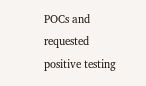POCs and requested positive testing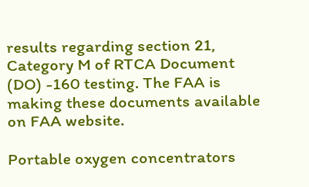results regarding section 21, Category M of RTCA Document (DO) -160 testing. The FAA is making these documents available on FAA website.

Portable oxygen concentrators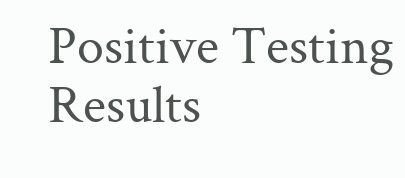Positive Testing Results